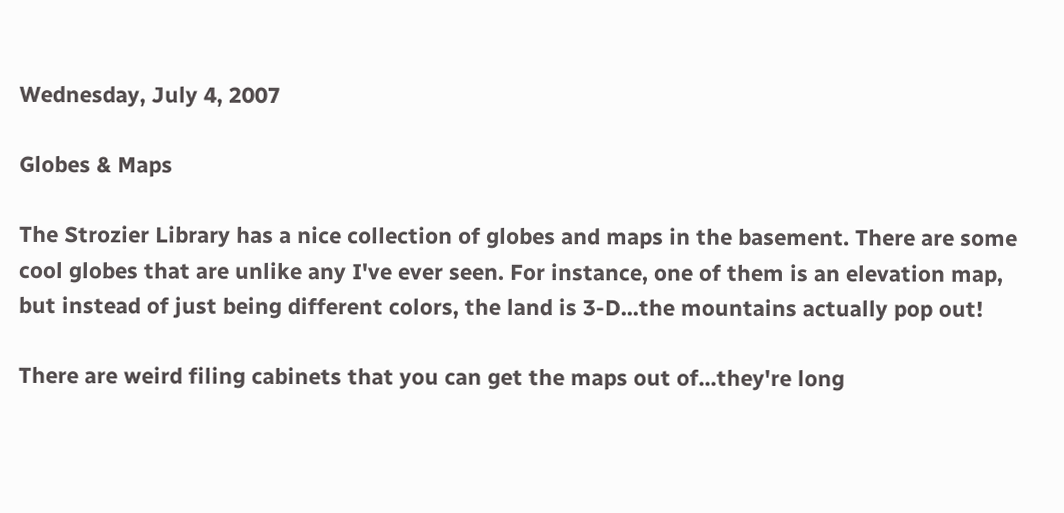Wednesday, July 4, 2007

Globes & Maps

The Strozier Library has a nice collection of globes and maps in the basement. There are some cool globes that are unlike any I've ever seen. For instance, one of them is an elevation map, but instead of just being different colors, the land is 3-D...the mountains actually pop out!

There are weird filing cabinets that you can get the maps out of...they're long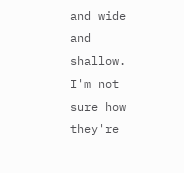and wide and shallow. I'm not sure how they're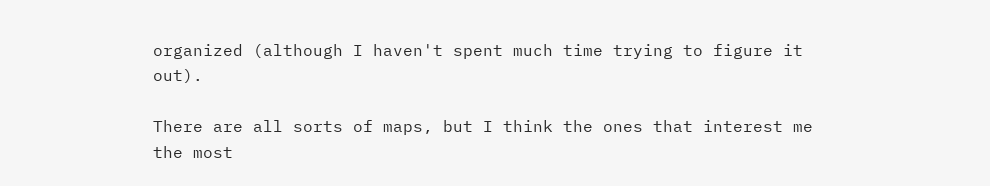organized (although I haven't spent much time trying to figure it out).

There are all sorts of maps, but I think the ones that interest me the most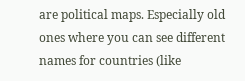are political maps. Especially old ones where you can see different names for countries (like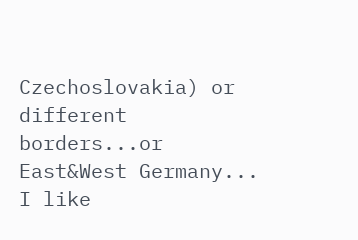Czechoslovakia) or different borders...or East&West Germany... I like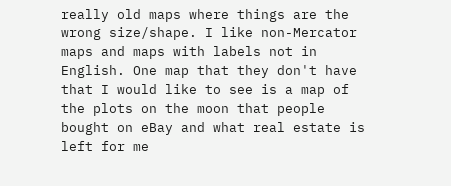really old maps where things are the wrong size/shape. I like non-Mercator maps and maps with labels not in English. One map that they don't have that I would like to see is a map of the plots on the moon that people bought on eBay and what real estate is left for me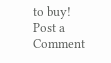to buy!
Post a Comment